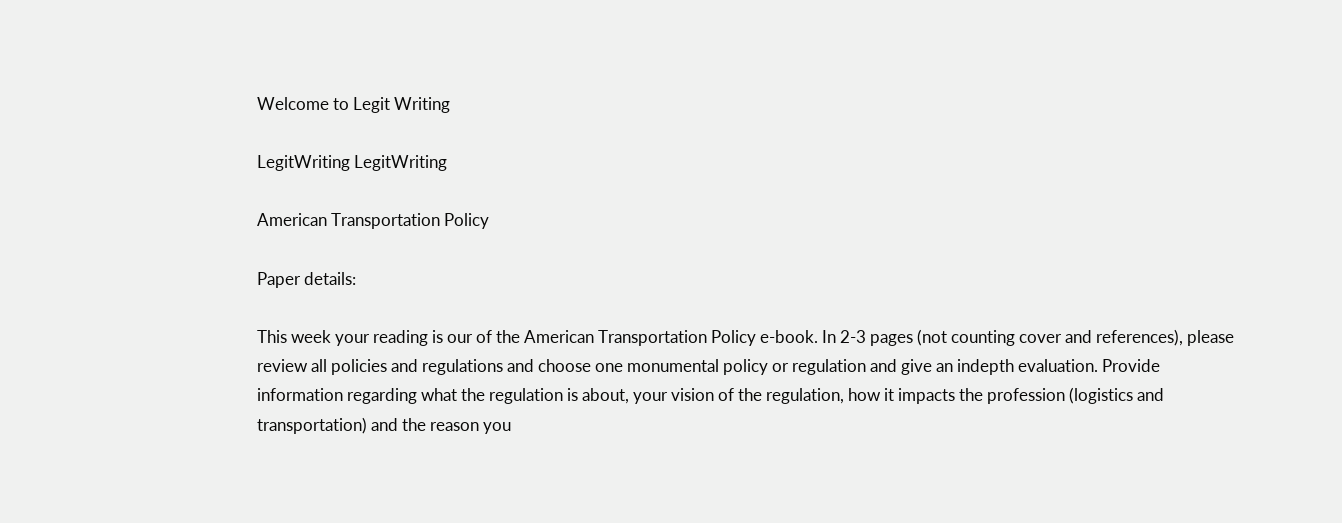Welcome to Legit Writing

LegitWriting LegitWriting

American Transportation Policy

Paper details:

This week your reading is our of the American Transportation Policy e-book. In 2-3 pages (not counting cover and references), please review all policies and regulations and choose one monumental policy or regulation and give an indepth evaluation. Provide information regarding what the regulation is about, your vision of the regulation, how it impacts the profession (logistics and transportation) and the reason you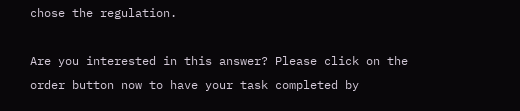chose the regulation.

Are you interested in this answer? Please click on the order button now to have your task completed by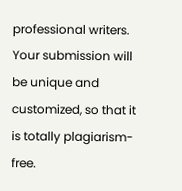professional writers. Your submission will be unique and customized, so that it is totally plagiarism-free.